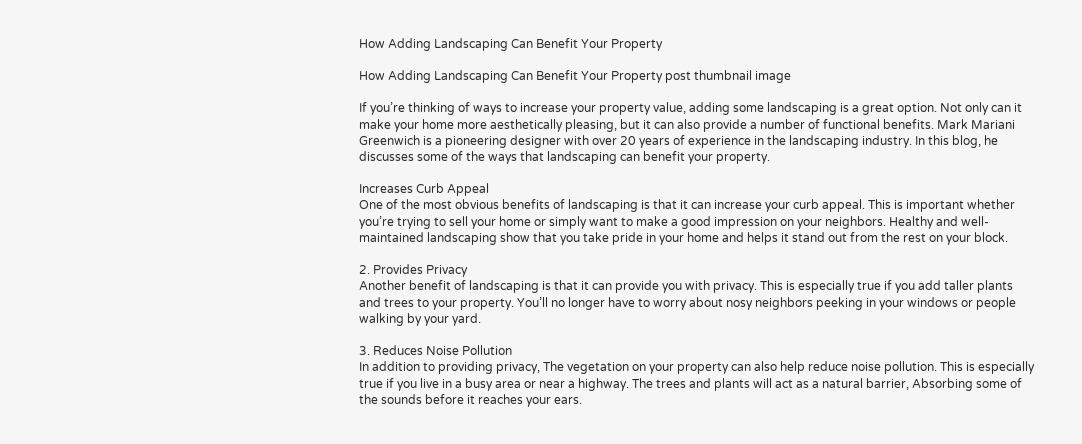How Adding Landscaping Can Benefit Your Property

How Adding Landscaping Can Benefit Your Property post thumbnail image

If you’re thinking of ways to increase your property value, adding some landscaping is a great option. Not only can it make your home more aesthetically pleasing, but it can also provide a number of functional benefits. Mark Mariani Greenwich is a pioneering designer with over 20 years of experience in the landscaping industry. In this blog, he discusses some of the ways that landscaping can benefit your property.

Increases Curb Appeal
One of the most obvious benefits of landscaping is that it can increase your curb appeal. This is important whether you’re trying to sell your home or simply want to make a good impression on your neighbors. Healthy and well-maintained landscaping show that you take pride in your home and helps it stand out from the rest on your block.

2. Provides Privacy
Another benefit of landscaping is that it can provide you with privacy. This is especially true if you add taller plants and trees to your property. You’ll no longer have to worry about nosy neighbors peeking in your windows or people walking by your yard.

3. Reduces Noise Pollution
In addition to providing privacy, The vegetation on your property can also help reduce noise pollution. This is especially true if you live in a busy area or near a highway. The trees and plants will act as a natural barrier, Absorbing some of the sounds before it reaches your ears.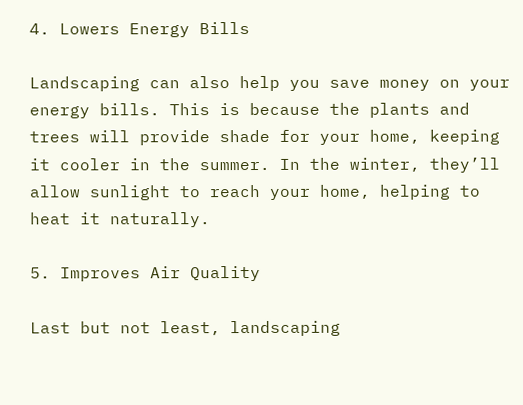4. Lowers Energy Bills

Landscaping can also help you save money on your energy bills. This is because the plants and trees will provide shade for your home, keeping it cooler in the summer. In the winter, they’ll allow sunlight to reach your home, helping to heat it naturally.

5. Improves Air Quality

Last but not least, landscaping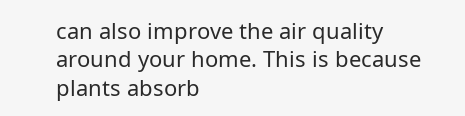can also improve the air quality around your home. This is because plants absorb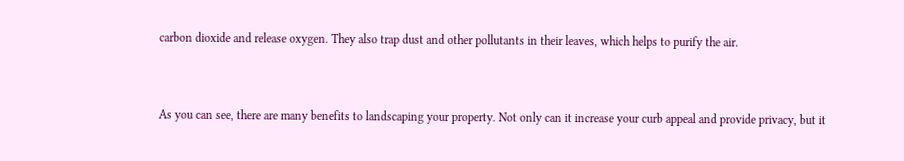carbon dioxide and release oxygen. They also trap dust and other pollutants in their leaves, which helps to purify the air.


As you can see, there are many benefits to landscaping your property. Not only can it increase your curb appeal and provide privacy, but it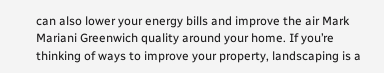can also lower your energy bills and improve the air Mark Mariani Greenwich quality around your home. If you’re thinking of ways to improve your property, landscaping is a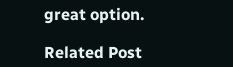great option.

Related Post